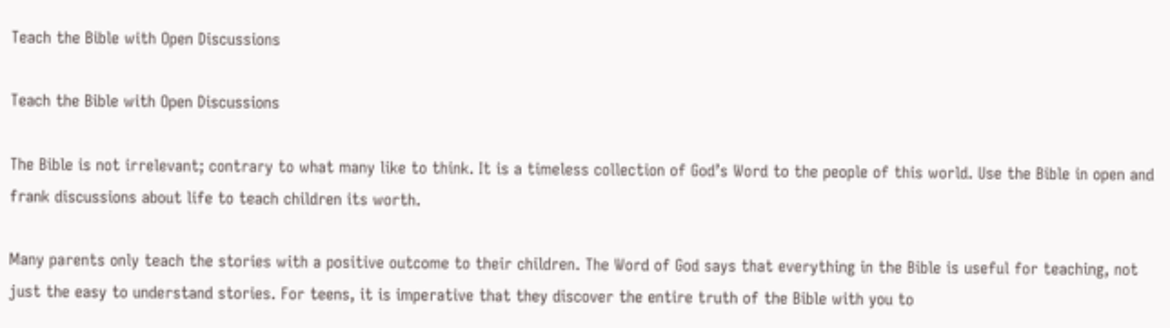Teach the Bible with Open Discussions

Teach the Bible with Open Discussions

The Bible is not irrelevant; contrary to what many like to think. It is a timeless collection of God’s Word to the people of this world. Use the Bible in open and frank discussions about life to teach children its worth.

Many parents only teach the stories with a positive outcome to their children. The Word of God says that everything in the Bible is useful for teaching, not just the easy to understand stories. For teens, it is imperative that they discover the entire truth of the Bible with you to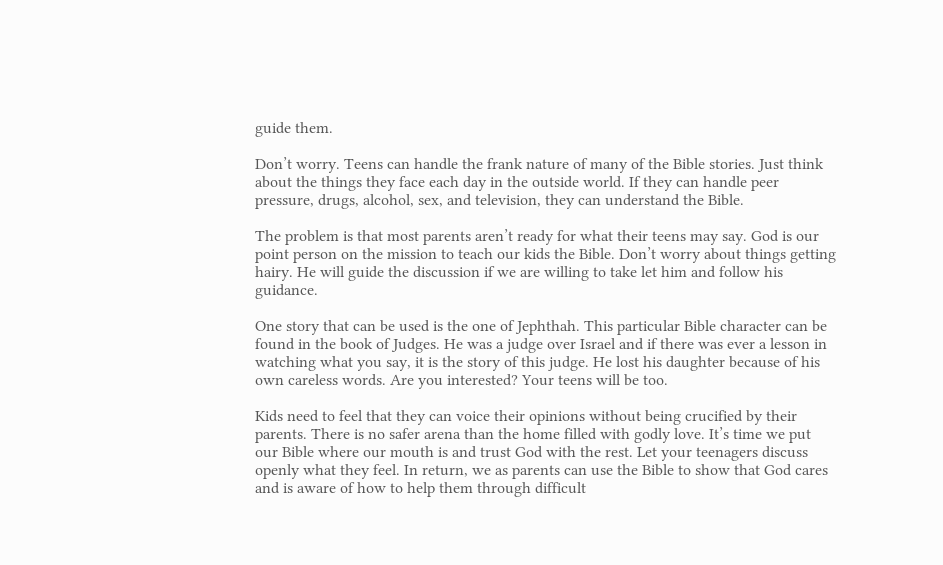guide them.

Don’t worry. Teens can handle the frank nature of many of the Bible stories. Just think about the things they face each day in the outside world. If they can handle peer pressure, drugs, alcohol, sex, and television, they can understand the Bible.

The problem is that most parents aren’t ready for what their teens may say. God is our point person on the mission to teach our kids the Bible. Don’t worry about things getting hairy. He will guide the discussion if we are willing to take let him and follow his guidance.

One story that can be used is the one of Jephthah. This particular Bible character can be found in the book of Judges. He was a judge over Israel and if there was ever a lesson in watching what you say, it is the story of this judge. He lost his daughter because of his own careless words. Are you interested? Your teens will be too.

Kids need to feel that they can voice their opinions without being crucified by their parents. There is no safer arena than the home filled with godly love. It’s time we put our Bible where our mouth is and trust God with the rest. Let your teenagers discuss openly what they feel. In return, we as parents can use the Bible to show that God cares and is aware of how to help them through difficult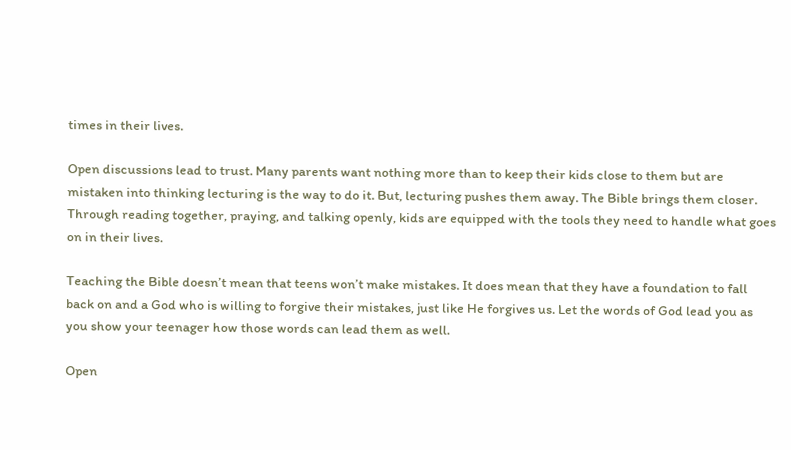times in their lives.

Open discussions lead to trust. Many parents want nothing more than to keep their kids close to them but are mistaken into thinking lecturing is the way to do it. But, lecturing pushes them away. The Bible brings them closer. Through reading together, praying, and talking openly, kids are equipped with the tools they need to handle what goes on in their lives.

Teaching the Bible doesn’t mean that teens won’t make mistakes. It does mean that they have a foundation to fall back on and a God who is willing to forgive their mistakes, just like He forgives us. Let the words of God lead you as you show your teenager how those words can lead them as well.

Open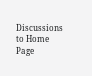Discussions to Home Page